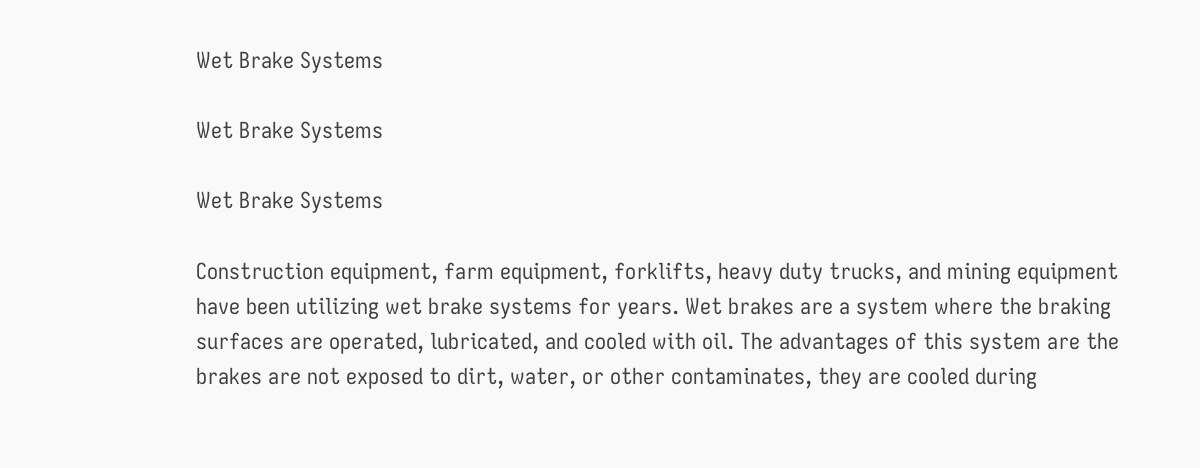Wet Brake Systems

Wet Brake Systems

Wet Brake Systems

Construction equipment, farm equipment, forklifts, heavy duty trucks, and mining equipment have been utilizing wet brake systems for years. Wet brakes are a system where the braking surfaces are operated, lubricated, and cooled with oil. The advantages of this system are the brakes are not exposed to dirt, water, or other contaminates, they are cooled during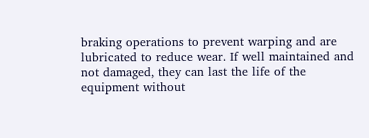braking operations to prevent warping and are lubricated to reduce wear. If well maintained and not damaged, they can last the life of the equipment without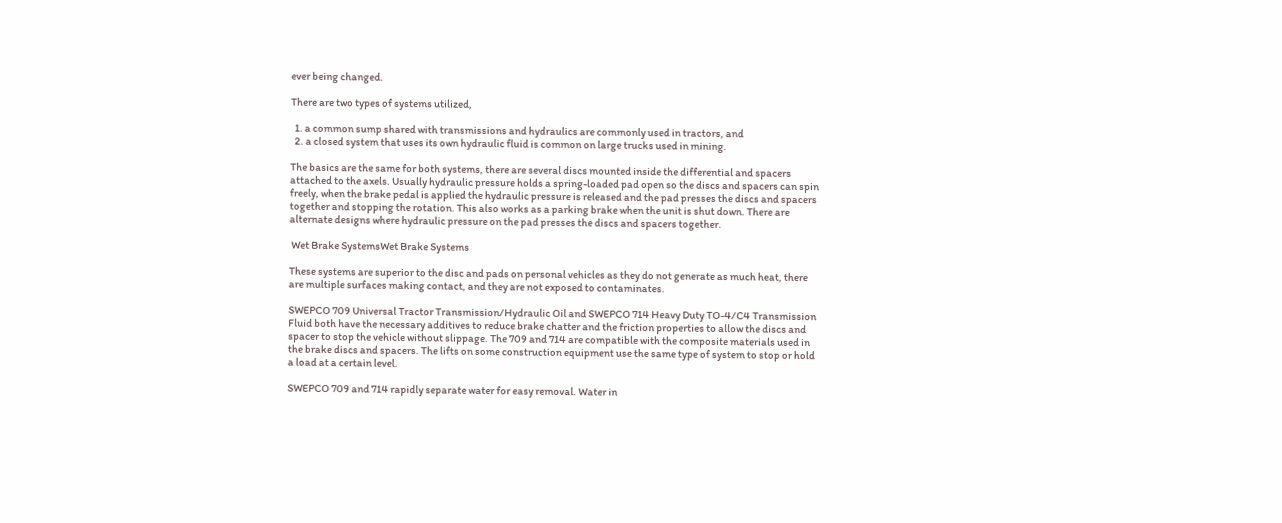ever being changed.

There are two types of systems utilized,

  1. a common sump shared with transmissions and hydraulics are commonly used in tractors, and
  2. a closed system that uses its own hydraulic fluid is common on large trucks used in mining.

The basics are the same for both systems, there are several discs mounted inside the differential and spacers attached to the axels. Usually hydraulic pressure holds a spring-loaded pad open so the discs and spacers can spin freely, when the brake pedal is applied the hydraulic pressure is released and the pad presses the discs and spacers together and stopping the rotation. This also works as a parking brake when the unit is shut down. There are alternate designs where hydraulic pressure on the pad presses the discs and spacers together.

 Wet Brake SystemsWet Brake Systems

These systems are superior to the disc and pads on personal vehicles as they do not generate as much heat, there are multiple surfaces making contact, and they are not exposed to contaminates.

SWEPCO 709 Universal Tractor Transmission/Hydraulic Oil and SWEPCO 714 Heavy Duty TO-4/C4 Transmission Fluid both have the necessary additives to reduce brake chatter and the friction properties to allow the discs and spacer to stop the vehicle without slippage. The 709 and 714 are compatible with the composite materials used in the brake discs and spacers. The lifts on some construction equipment use the same type of system to stop or hold a load at a certain level.

SWEPCO 709 and 714 rapidly separate water for easy removal. Water in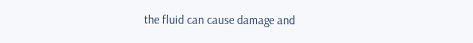the fluid can cause damage and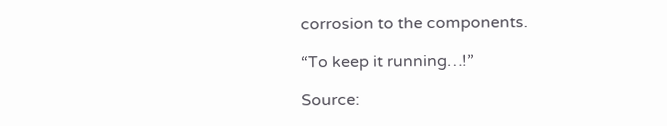corrosion to the components.

“To keep it running…!”

Source: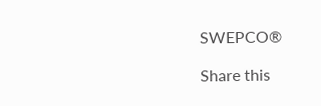SWEPCO®

Share this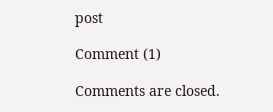post

Comment (1)

Comments are closed.